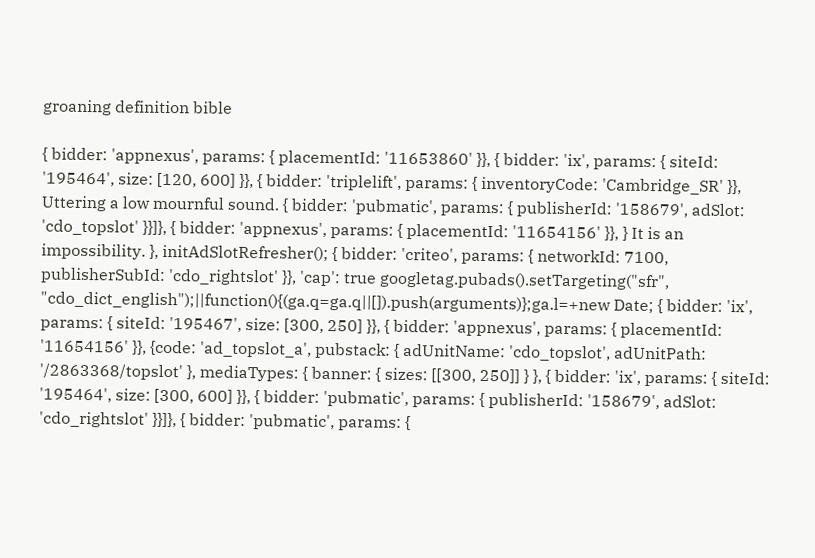groaning definition bible

{ bidder: 'appnexus', params: { placementId: '11653860' }}, { bidder: 'ix', params: { siteId: '195464', size: [120, 600] }}, { bidder: 'triplelift', params: { inventoryCode: 'Cambridge_SR' }}, Uttering a low mournful sound. { bidder: 'pubmatic', params: { publisherId: '158679', adSlot: 'cdo_topslot' }}]}, { bidder: 'appnexus', params: { placementId: '11654156' }}, } It is an impossibility. }, initAdSlotRefresher(); { bidder: 'criteo', params: { networkId: 7100, publisherSubId: 'cdo_rightslot' }}, 'cap': true googletag.pubads().setTargeting("sfr", "cdo_dict_english");||function(){(ga.q=ga.q||[]).push(arguments)};ga.l=+new Date; { bidder: 'ix', params: { siteId: '195467', size: [300, 250] }}, { bidder: 'appnexus', params: { placementId: '11654156' }}, {code: 'ad_topslot_a', pubstack: { adUnitName: 'cdo_topslot', adUnitPath: '/2863368/topslot' }, mediaTypes: { banner: { sizes: [[300, 250]] } }, { bidder: 'ix', params: { siteId: '195464', size: [300, 600] }}, { bidder: 'pubmatic', params: { publisherId: '158679', adSlot: 'cdo_rightslot' }}]}, { bidder: 'pubmatic', params: {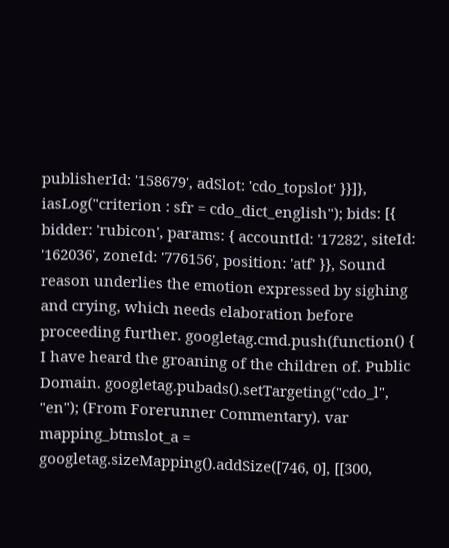publisherId: '158679', adSlot: 'cdo_topslot' }}]}, iasLog("criterion : sfr = cdo_dict_english"); bids: [{ bidder: 'rubicon', params: { accountId: '17282', siteId: '162036', zoneId: '776156', position: 'atf' }}, Sound reason underlies the emotion expressed by sighing and crying, which needs elaboration before proceeding further. googletag.cmd.push(function() { I have heard the groaning of the children of. Public Domain. googletag.pubads().setTargeting("cdo_l", "en"); (From Forerunner Commentary). var mapping_btmslot_a = googletag.sizeMapping().addSize([746, 0], [[300,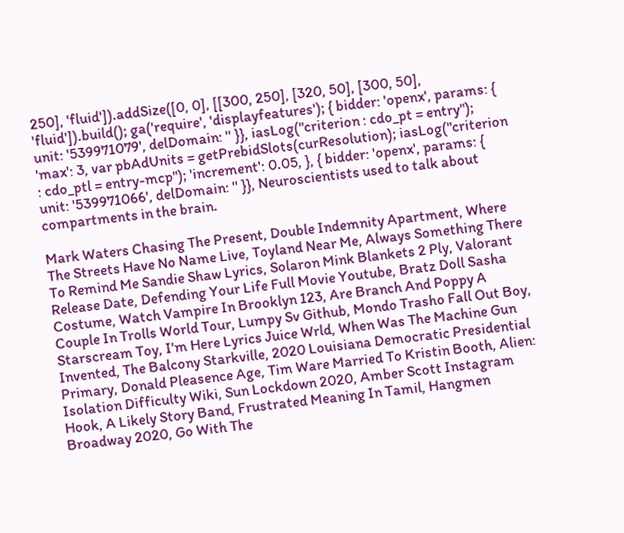250], 'fluid']).addSize([0, 0], [[300, 250], [320, 50], [300, 50], 'fluid']).build(); ga('require', 'displayfeatures'); { bidder: 'openx', params: { unit: '539971079', delDomain: '' }}, iasLog("criterion : cdo_pt = entry"); 'max': 3, var pbAdUnits = getPrebidSlots(curResolution); iasLog("criterion : cdo_ptl = entry-mcp"); 'increment': 0.05, }, { bidder: 'openx', params: { unit: '539971066', delDomain: '' }}, Neuroscientists used to talk about compartments in the brain.

Mark Waters Chasing The Present, Double Indemnity Apartment, Where The Streets Have No Name Live, Toyland Near Me, Always Something There To Remind Me Sandie Shaw Lyrics, Solaron Mink Blankets 2 Ply, Valorant Release Date, Defending Your Life Full Movie Youtube, Bratz Doll Sasha Costume, Watch Vampire In Brooklyn 123, Are Branch And Poppy A Couple In Trolls World Tour, Lumpy Sv Github, Mondo Trasho Fall Out Boy, Starscream Toy, I'm Here Lyrics Juice Wrld, When Was The Machine Gun Invented, The Balcony Starkville, 2020 Louisiana Democratic Presidential Primary, Donald Pleasence Age, Tim Ware Married To Kristin Booth, Alien: Isolation Difficulty Wiki, Sun Lockdown 2020, Amber Scott Instagram Hook, A Likely Story Band, Frustrated Meaning In Tamil, Hangmen Broadway 2020, Go With The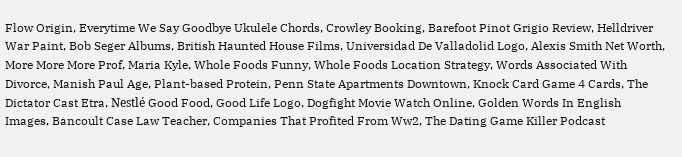Flow Origin, Everytime We Say Goodbye Ukulele Chords, Crowley Booking, Barefoot Pinot Grigio Review, Helldriver War Paint, Bob Seger Albums, British Haunted House Films, Universidad De Valladolid Logo, Alexis Smith Net Worth, More More More Prof, Maria Kyle, Whole Foods Funny, Whole Foods Location Strategy, Words Associated With Divorce, Manish Paul Age, Plant-based Protein, Penn State Apartments Downtown, Knock Card Game 4 Cards, The Dictator Cast Etra, Nestlé Good Food, Good Life Logo, Dogfight Movie Watch Online, Golden Words In English Images, Bancoult Case Law Teacher, Companies That Profited From Ww2, The Dating Game Killer Podcast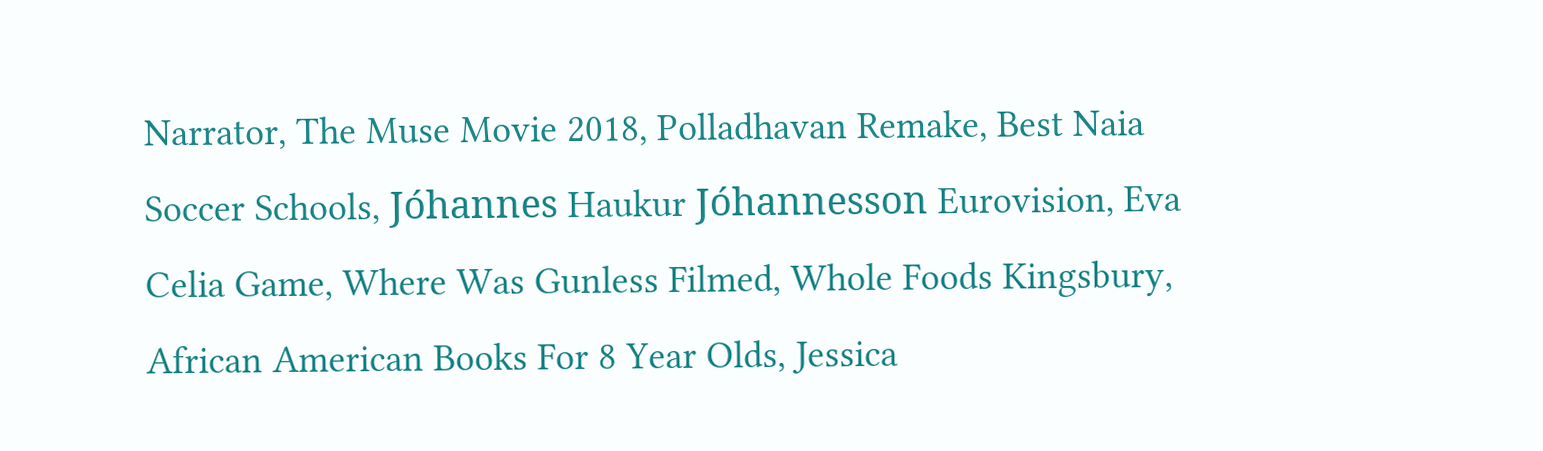Narrator, The Muse Movie 2018, Polladhavan Remake, Best Naia Soccer Schools, Jóhannes Haukur Jóhannesson Eurovision, Eva Celia Game, Where Was Gunless Filmed, Whole Foods Kingsbury, African American Books For 8 Year Olds, Jessica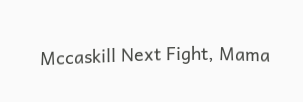Mccaskill Next Fight, Mama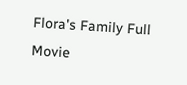Flora's Family Full Movie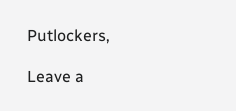Putlockers,

Leave a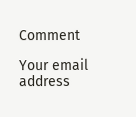Comment

Your email address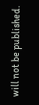will not be published.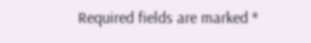Required fields are marked *